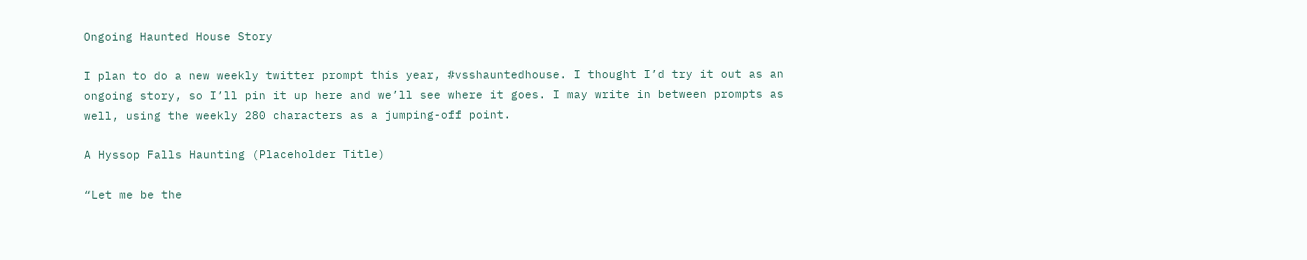Ongoing Haunted House Story

I plan to do a new weekly twitter prompt this year, #vsshauntedhouse. I thought I’d try it out as an ongoing story, so I’ll pin it up here and we’ll see where it goes. I may write in between prompts as well, using the weekly 280 characters as a jumping-off point.

A Hyssop Falls Haunting (Placeholder Title)

“Let me be the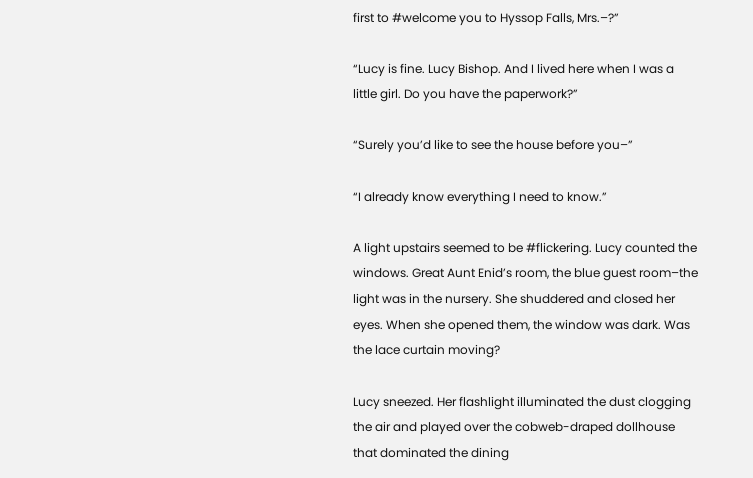first to #welcome you to Hyssop Falls, Mrs.–?”

“Lucy is fine. Lucy Bishop. And I lived here when I was a little girl. Do you have the paperwork?”

“Surely you’d like to see the house before you–”

“I already know everything I need to know.”

A light upstairs seemed to be #flickering. Lucy counted the windows. Great Aunt Enid’s room, the blue guest room–the light was in the nursery. She shuddered and closed her eyes. When she opened them, the window was dark. Was the lace curtain moving?

Lucy sneezed. Her flashlight illuminated the dust clogging the air and played over the cobweb-draped dollhouse that dominated the dining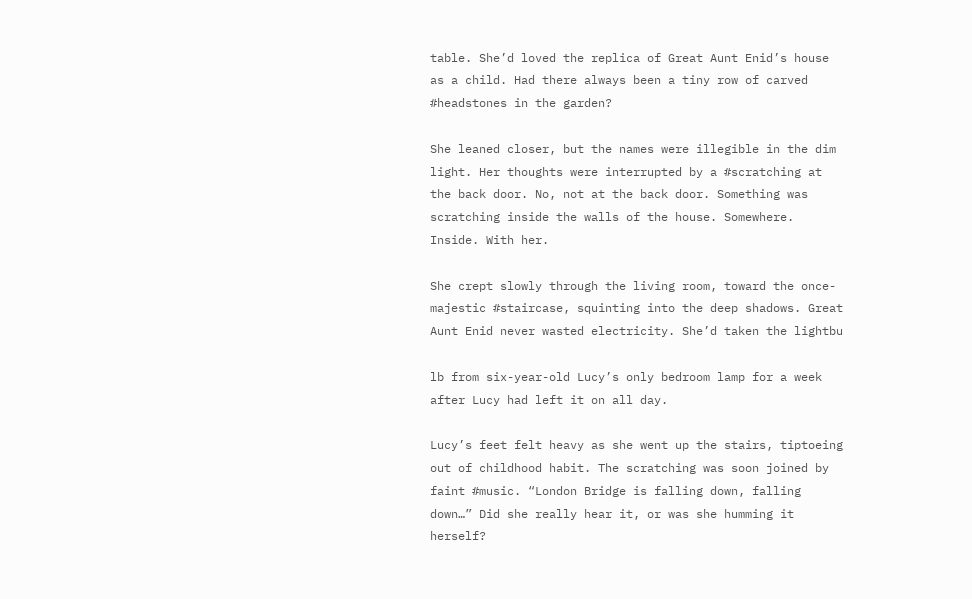table. She’d loved the replica of Great Aunt Enid’s house as a child. Had there always been a tiny row of carved #headstones in the garden?

She leaned closer, but the names were illegible in the dim light. Her thoughts were interrupted by a #scratching at the back door. No, not at the back door. Something was scratching inside the walls of the house. Somewhere. Inside. With her.

She crept slowly through the living room, toward the once-majestic #staircase, squinting into the deep shadows. Great Aunt Enid never wasted electricity. She’d taken the lightbu

lb from six-year-old Lucy’s only bedroom lamp for a week after Lucy had left it on all day.

Lucy’s feet felt heavy as she went up the stairs, tiptoeing out of childhood habit. The scratching was soon joined by faint #music. “London Bridge is falling down, falling down…” Did she really hear it, or was she humming it herself?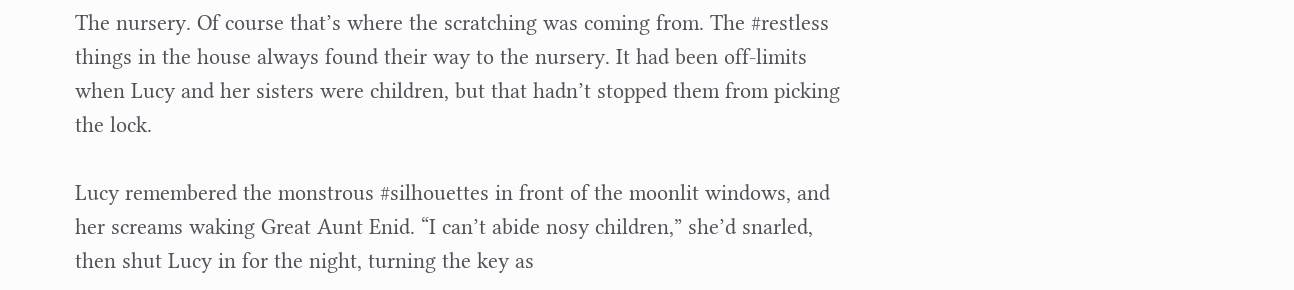The nursery. Of course that’s where the scratching was coming from. The #restless things in the house always found their way to the nursery. It had been off-limits when Lucy and her sisters were children, but that hadn’t stopped them from picking the lock.

Lucy remembered the monstrous #silhouettes in front of the moonlit windows, and her screams waking Great Aunt Enid. “I can’t abide nosy children,” she’d snarled, then shut Lucy in for the night, turning the key as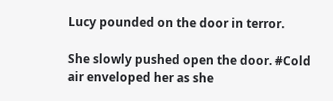Lucy pounded on the door in terror.

She slowly pushed open the door. #Cold air enveloped her as she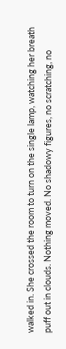walked in. She crossed the room to turn on the single lamp, watching her breath puff out in clouds. Nothing moved. No shadowy figures, no scratching, no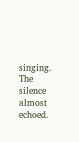singing. The silence almost echoed.